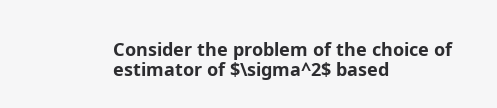Consider the problem of the choice of estimator of $\sigma^2$ based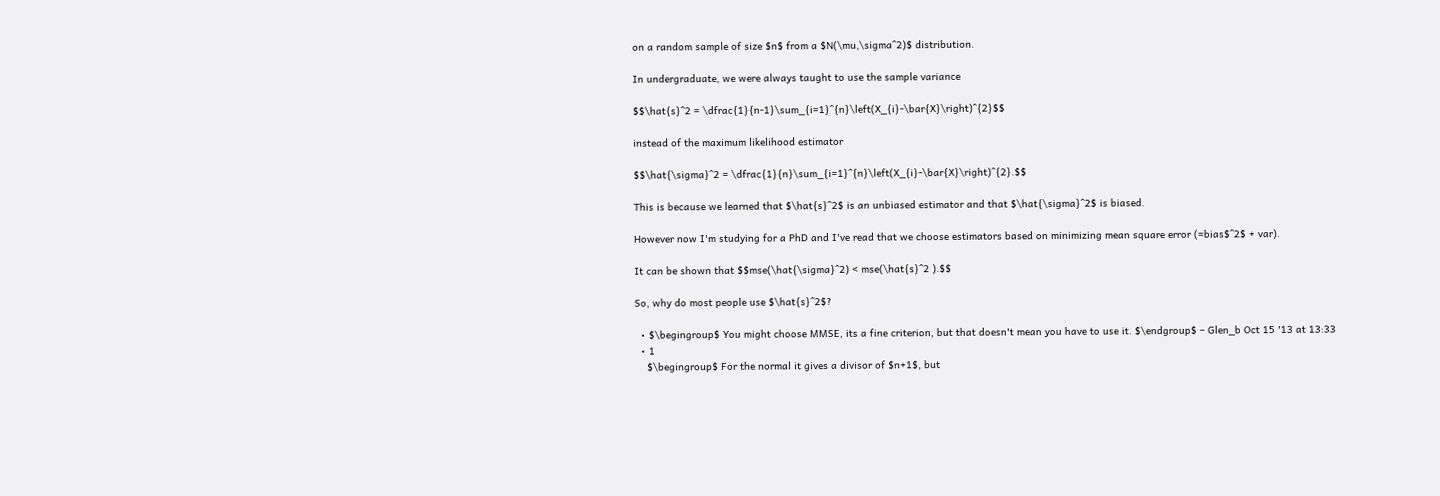on a random sample of size $n$ from a $N(\mu,\sigma^2)$ distribution.

In undergraduate, we were always taught to use the sample variance

$$\hat{s}^2 = \dfrac{1}{n-1}\sum_{i=1}^{n}\left(X_{i}-\bar{X}\right)^{2}$$

instead of the maximum likelihood estimator

$$\hat{\sigma}^2 = \dfrac{1}{n}\sum_{i=1}^{n}\left(X_{i}-\bar{X}\right)^{2}.$$

This is because we learned that $\hat{s}^2$ is an unbiased estimator and that $\hat{\sigma}^2$ is biased.

However now I'm studying for a PhD and I've read that we choose estimators based on minimizing mean square error (=bias$^2$ + var).

It can be shown that $$mse(\hat{\sigma}^2) < mse(\hat{s}^2 ).$$

So, why do most people use $\hat{s}^2$?

  • $\begingroup$ You might choose MMSE, its a fine criterion, but that doesn't mean you have to use it. $\endgroup$ – Glen_b Oct 15 '13 at 13:33
  • 1
    $\begingroup$ For the normal it gives a divisor of $n+1$, but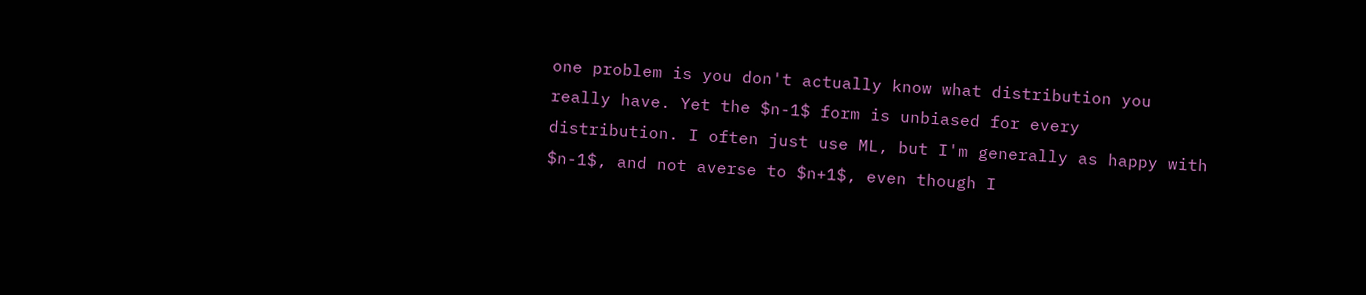one problem is you don't actually know what distribution you really have. Yet the $n-1$ form is unbiased for every distribution. I often just use ML, but I'm generally as happy with $n-1$, and not averse to $n+1$, even though I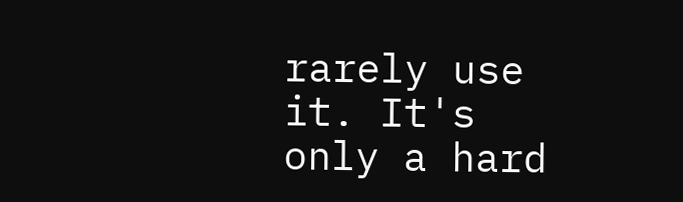rarely use it. It's only a hard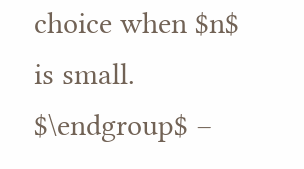choice when $n$ is small. $\endgroup$ –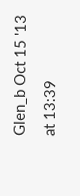Glen_b Oct 15 '13 at 13:39